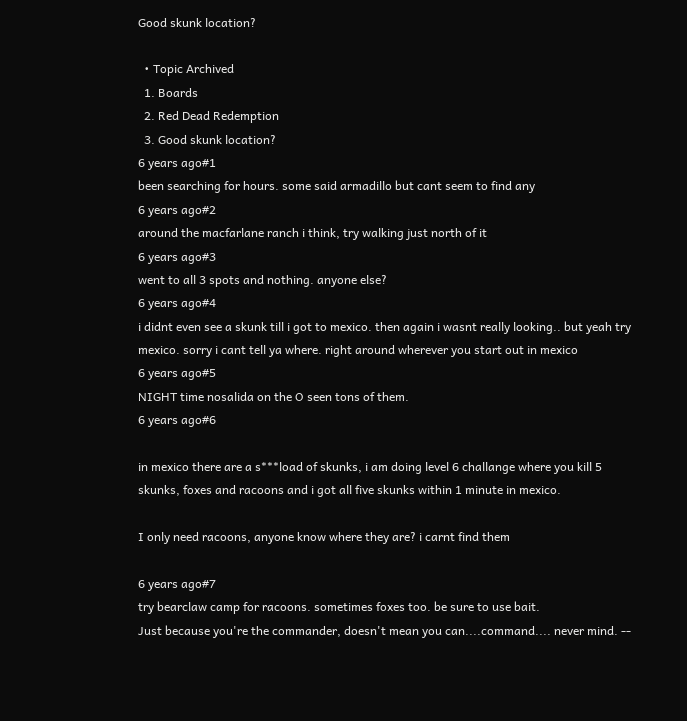Good skunk location?

  • Topic Archived
  1. Boards
  2. Red Dead Redemption
  3. Good skunk location?
6 years ago#1
been searching for hours. some said armadillo but cant seem to find any
6 years ago#2
around the macfarlane ranch i think, try walking just north of it
6 years ago#3
went to all 3 spots and nothing. anyone else?
6 years ago#4
i didnt even see a skunk till i got to mexico. then again i wasnt really looking.. but yeah try mexico. sorry i cant tell ya where. right around wherever you start out in mexico
6 years ago#5
NIGHT time nosalida on the O seen tons of them.
6 years ago#6

in mexico there are a s***load of skunks, i am doing level 6 challange where you kill 5 skunks, foxes and racoons and i got all five skunks within 1 minute in mexico.

I only need racoons, anyone know where they are? i carnt find them

6 years ago#7
try bearclaw camp for racoons. sometimes foxes too. be sure to use bait.
Just because you're the commander, doesn't mean you can....command.... never mind. --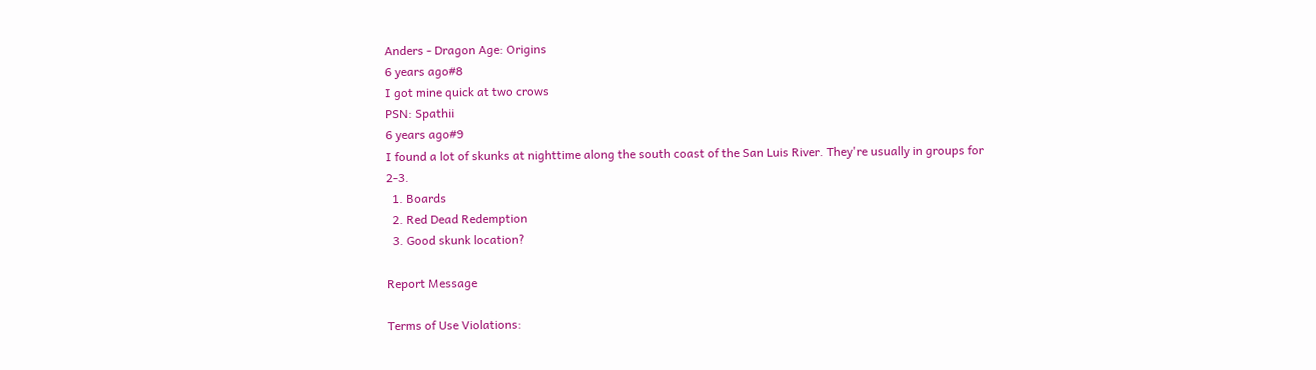Anders - Dragon Age: Origins
6 years ago#8
I got mine quick at two crows
PSN: Spathii
6 years ago#9
I found a lot of skunks at nighttime along the south coast of the San Luis River. They're usually in groups for 2-3.
  1. Boards
  2. Red Dead Redemption
  3. Good skunk location?

Report Message

Terms of Use Violations: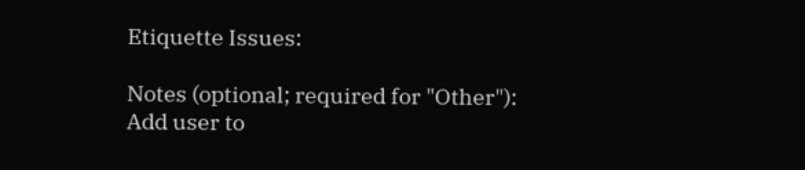Etiquette Issues:

Notes (optional; required for "Other"):
Add user to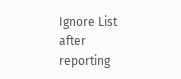Ignore List after reporting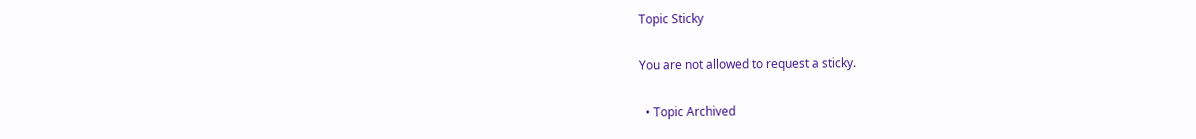Topic Sticky

You are not allowed to request a sticky.

  • Topic Archived